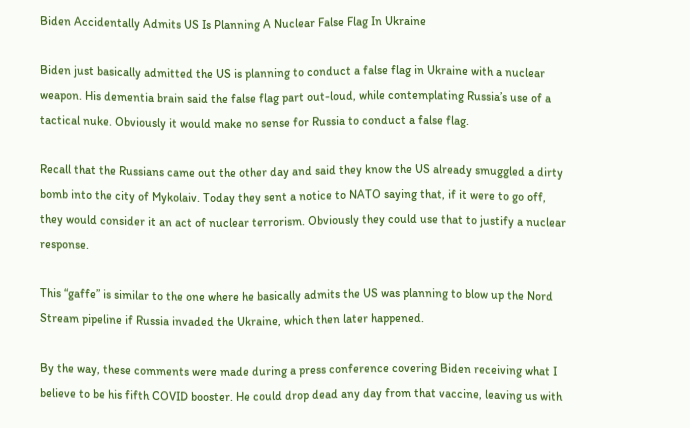Biden Accidentally Admits US Is Planning A Nuclear False Flag In Ukraine

Biden just basically admitted the US is planning to conduct a false flag in Ukraine with a nuclear weapon. His dementia brain said the false flag part out-loud, while contemplating Russia’s use of a tactical nuke. Obviously it would make no sense for Russia to conduct a false flag.

Recall that the Russians came out the other day and said they know the US already smuggled a dirty bomb into the city of Mykolaiv. Today they sent a notice to NATO saying that, if it were to go off, they would consider it an act of nuclear terrorism. Obviously they could use that to justify a nuclear response.

This “gaffe” is similar to the one where he basically admits the US was planning to blow up the Nord Stream pipeline if Russia invaded the Ukraine, which then later happened.

By the way, these comments were made during a press conference covering Biden receiving what I believe to be his fifth COVID booster. He could drop dead any day from that vaccine, leaving us with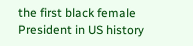the first black female President in US history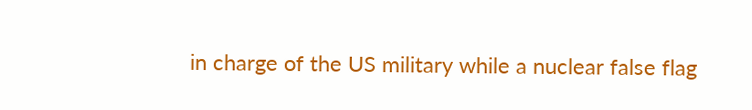in charge of the US military while a nuclear false flag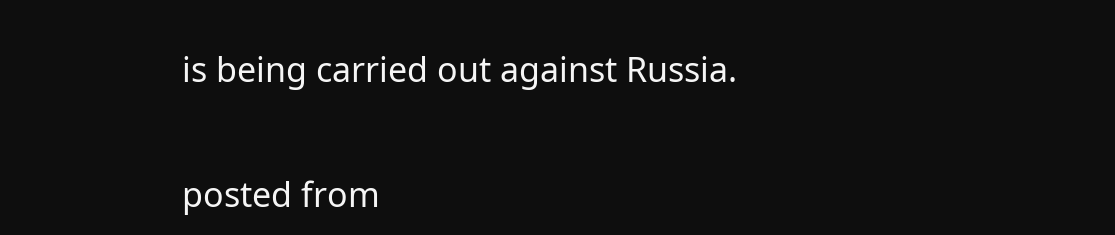is being carried out against Russia.


posted from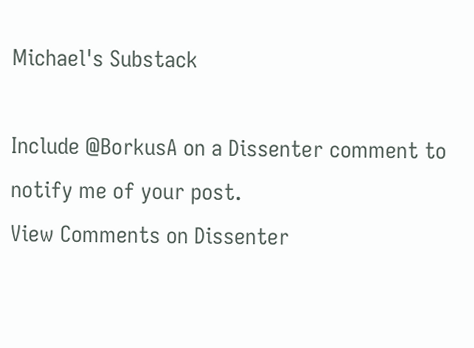Michael's Substack

Include @BorkusA on a Dissenter comment to notify me of your post.
View Comments on Dissenter